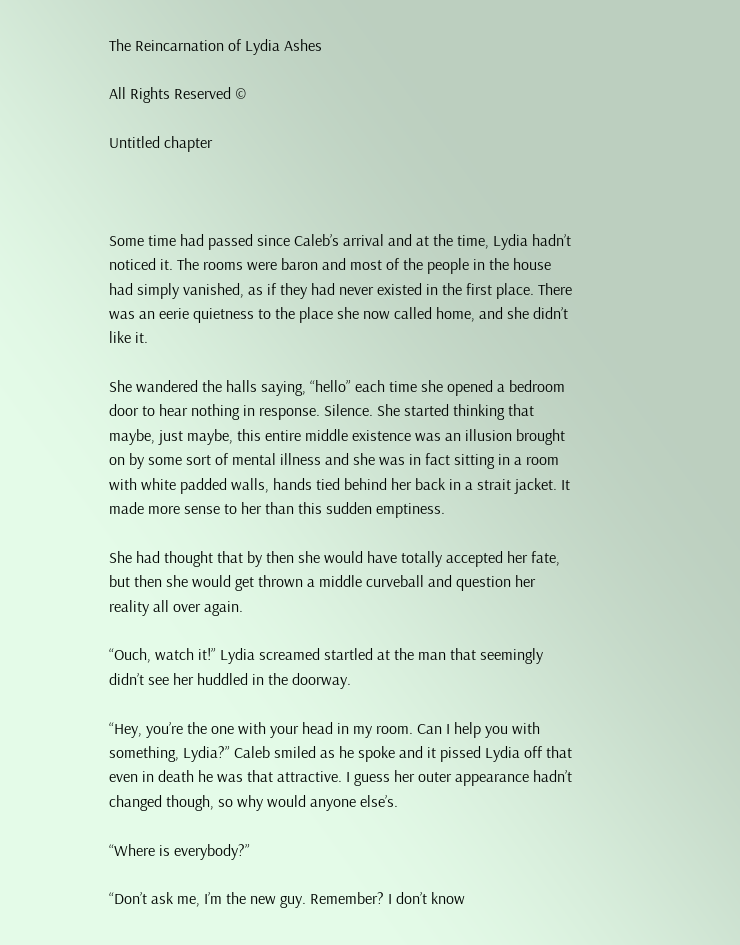The Reincarnation of Lydia Ashes

All Rights Reserved ©

Untitled chapter



Some time had passed since Caleb’s arrival and at the time, Lydia hadn’t noticed it. The rooms were baron and most of the people in the house had simply vanished, as if they had never existed in the first place. There was an eerie quietness to the place she now called home, and she didn’t like it.

She wandered the halls saying, “hello” each time she opened a bedroom door to hear nothing in response. Silence. She started thinking that maybe, just maybe, this entire middle existence was an illusion brought on by some sort of mental illness and she was in fact sitting in a room with white padded walls, hands tied behind her back in a strait jacket. It made more sense to her than this sudden emptiness.

She had thought that by then she would have totally accepted her fate, but then she would get thrown a middle curveball and question her reality all over again.

“Ouch, watch it!” Lydia screamed startled at the man that seemingly didn’t see her huddled in the doorway.

“Hey, you’re the one with your head in my room. Can I help you with something, Lydia?” Caleb smiled as he spoke and it pissed Lydia off that even in death he was that attractive. I guess her outer appearance hadn’t changed though, so why would anyone else’s.

“Where is everybody?”

“Don’t ask me, I’m the new guy. Remember? I don’t know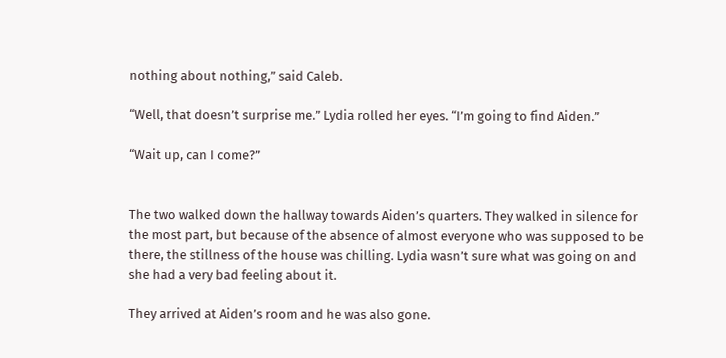nothing about nothing,” said Caleb.

“Well, that doesn’t surprise me.” Lydia rolled her eyes. “I’m going to find Aiden.”

“Wait up, can I come?”


The two walked down the hallway towards Aiden’s quarters. They walked in silence for the most part, but because of the absence of almost everyone who was supposed to be there, the stillness of the house was chilling. Lydia wasn’t sure what was going on and she had a very bad feeling about it.

They arrived at Aiden’s room and he was also gone.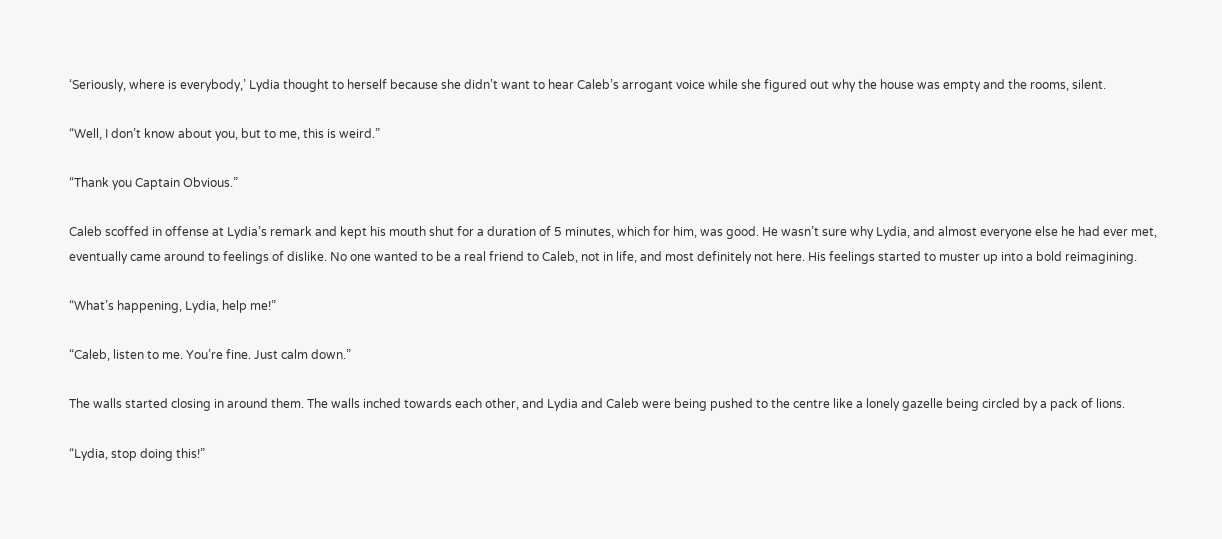‘Seriously, where is everybody,’ Lydia thought to herself because she didn’t want to hear Caleb’s arrogant voice while she figured out why the house was empty and the rooms, silent.

“Well, I don’t know about you, but to me, this is weird.”

“Thank you Captain Obvious.”

Caleb scoffed in offense at Lydia’s remark and kept his mouth shut for a duration of 5 minutes, which for him, was good. He wasn’t sure why Lydia, and almost everyone else he had ever met, eventually came around to feelings of dislike. No one wanted to be a real friend to Caleb, not in life, and most definitely not here. His feelings started to muster up into a bold reimagining.

“What’s happening, Lydia, help me!”

“Caleb, listen to me. You’re fine. Just calm down.”

The walls started closing in around them. The walls inched towards each other, and Lydia and Caleb were being pushed to the centre like a lonely gazelle being circled by a pack of lions.

“Lydia, stop doing this!”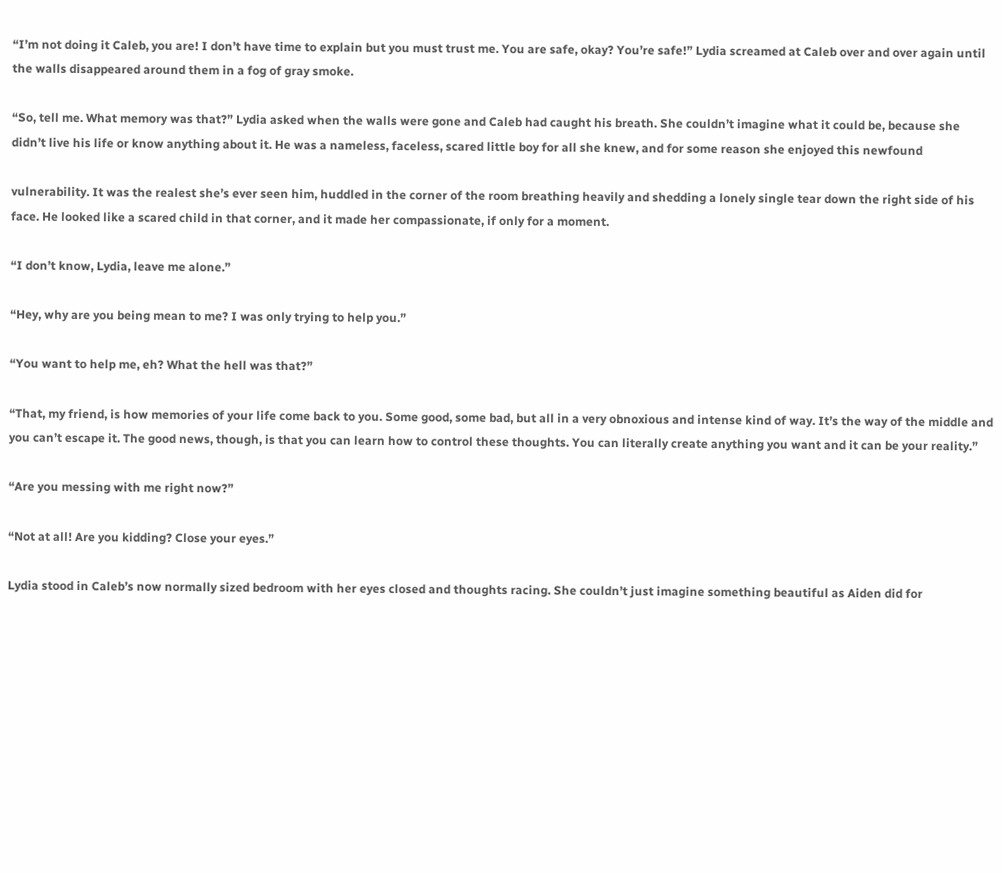“I’m not doing it Caleb, you are! I don’t have time to explain but you must trust me. You are safe, okay? You’re safe!” Lydia screamed at Caleb over and over again until the walls disappeared around them in a fog of gray smoke.

“So, tell me. What memory was that?” Lydia asked when the walls were gone and Caleb had caught his breath. She couldn’t imagine what it could be, because she didn’t live his life or know anything about it. He was a nameless, faceless, scared little boy for all she knew, and for some reason she enjoyed this newfound

vulnerability. It was the realest she’s ever seen him, huddled in the corner of the room breathing heavily and shedding a lonely single tear down the right side of his face. He looked like a scared child in that corner, and it made her compassionate, if only for a moment.

“I don’t know, Lydia, leave me alone.”

“Hey, why are you being mean to me? I was only trying to help you.”

“You want to help me, eh? What the hell was that?”

“That, my friend, is how memories of your life come back to you. Some good, some bad, but all in a very obnoxious and intense kind of way. It’s the way of the middle and you can’t escape it. The good news, though, is that you can learn how to control these thoughts. You can literally create anything you want and it can be your reality.”

“Are you messing with me right now?”

“Not at all! Are you kidding? Close your eyes.”

Lydia stood in Caleb’s now normally sized bedroom with her eyes closed and thoughts racing. She couldn’t just imagine something beautiful as Aiden did for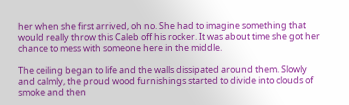her when she first arrived, oh no. She had to imagine something that would really throw this Caleb off his rocker. It was about time she got her chance to mess with someone here in the middle.

The ceiling began to life and the walls dissipated around them. Slowly and calmly, the proud wood furnishings started to divide into clouds of smoke and then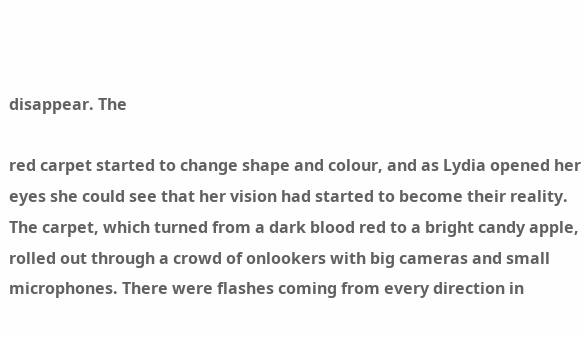disappear. The

red carpet started to change shape and colour, and as Lydia opened her eyes she could see that her vision had started to become their reality. The carpet, which turned from a dark blood red to a bright candy apple, rolled out through a crowd of onlookers with big cameras and small microphones. There were flashes coming from every direction in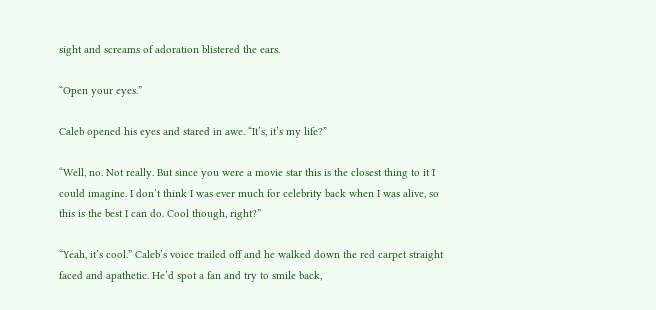sight and screams of adoration blistered the ears.

“Open your eyes.”

Caleb opened his eyes and stared in awe. “It’s, it’s my life?”

“Well, no. Not really. But since you were a movie star this is the closest thing to it I could imagine. I don’t think I was ever much for celebrity back when I was alive, so this is the best I can do. Cool though, right?”

“Yeah, it’s cool.” Caleb’s voice trailed off and he walked down the red carpet straight faced and apathetic. He’d spot a fan and try to smile back,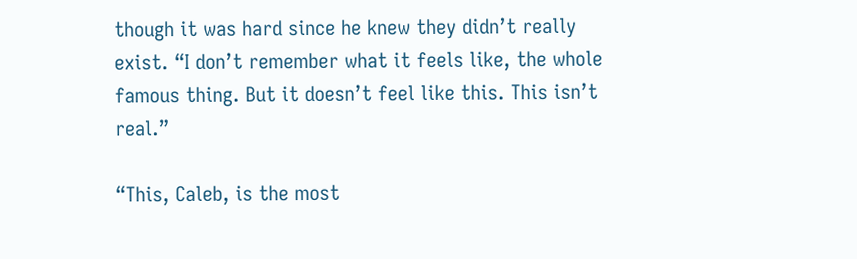though it was hard since he knew they didn’t really exist. “I don’t remember what it feels like, the whole famous thing. But it doesn’t feel like this. This isn’t real.”

“This, Caleb, is the most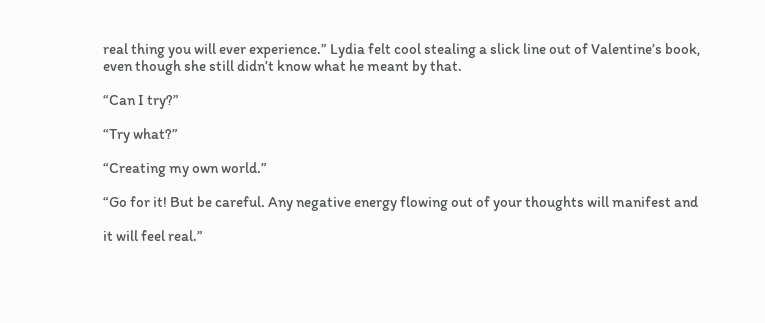real thing you will ever experience.” Lydia felt cool stealing a slick line out of Valentine’s book, even though she still didn’t know what he meant by that.

“Can I try?”

“Try what?”

“Creating my own world.”

“Go for it! But be careful. Any negative energy flowing out of your thoughts will manifest and

it will feel real.”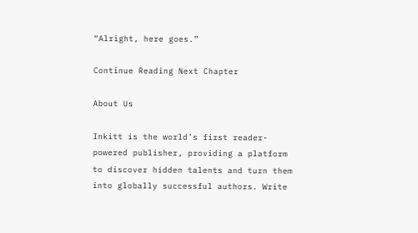“Alright, here goes.”

Continue Reading Next Chapter

About Us

Inkitt is the world’s first reader-powered publisher, providing a platform to discover hidden talents and turn them into globally successful authors. Write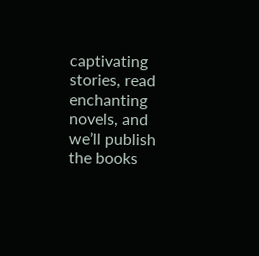captivating stories, read enchanting novels, and we’ll publish the books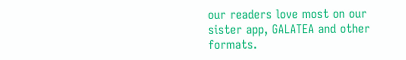our readers love most on our sister app, GALATEA and other formats.